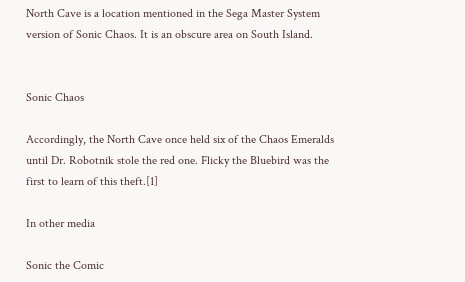North Cave is a location mentioned in the Sega Master System version of Sonic Chaos. It is an obscure area on South Island.


Sonic Chaos

Accordingly, the North Cave once held six of the Chaos Emeralds until Dr. Robotnik stole the red one. Flicky the Bluebird was the first to learn of this theft.[1]

In other media

Sonic the Comic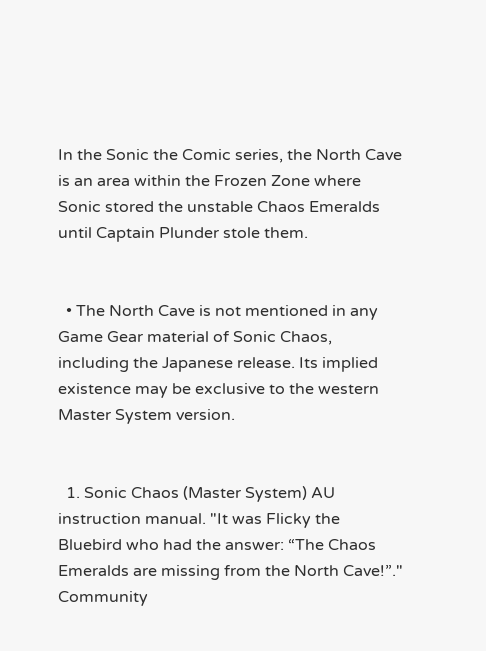In the Sonic the Comic series, the North Cave is an area within the Frozen Zone where Sonic stored the unstable Chaos Emeralds until Captain Plunder stole them.


  • The North Cave is not mentioned in any Game Gear material of Sonic Chaos, including the Japanese release. Its implied existence may be exclusive to the western Master System version.


  1. Sonic Chaos (Master System) AU instruction manual. "It was Flicky the Bluebird who had the answer: “The Chaos Emeralds are missing from the North Cave!”."
Community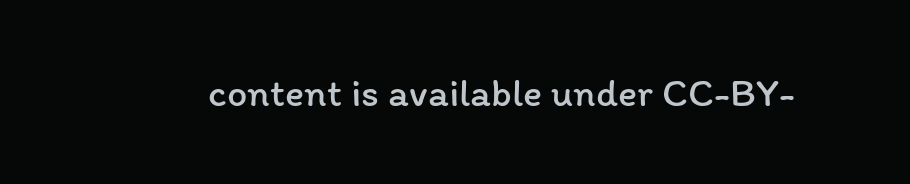content is available under CC-BY-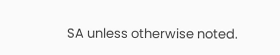SA unless otherwise noted.